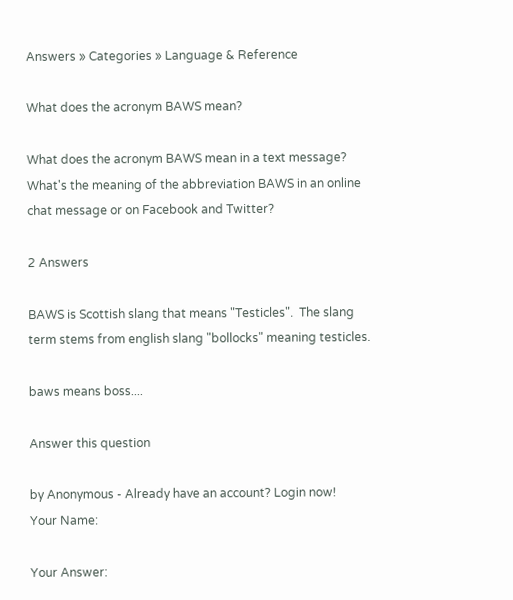Answers » Categories » Language & Reference

What does the acronym BAWS mean?

What does the acronym BAWS mean in a text message? What's the meaning of the abbreviation BAWS in an online chat message or on Facebook and Twitter?

2 Answers

BAWS is Scottish slang that means "Testicles".  The slang term stems from english slang "bollocks" meaning testicles.

baws means boss....

Answer this question

by Anonymous - Already have an account? Login now!
Your Name:

Your Answer: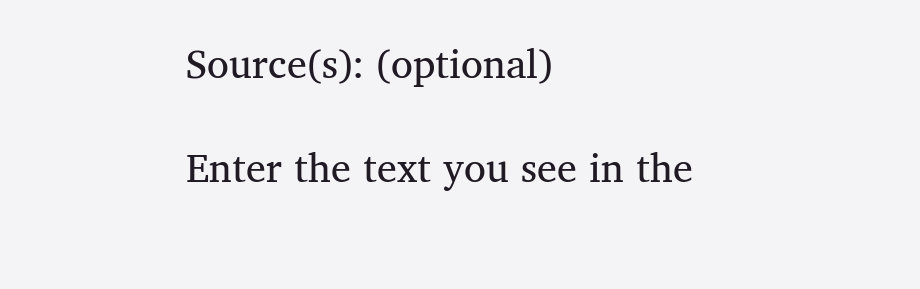Source(s): (optional)

Enter the text you see in the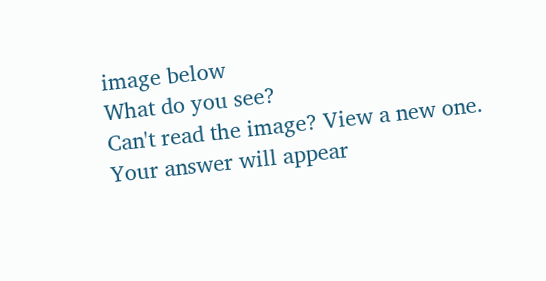image below
What do you see?
Can't read the image? View a new one.
Your answer will appear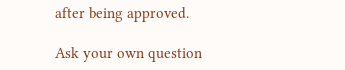after being approved.

Ask your own question